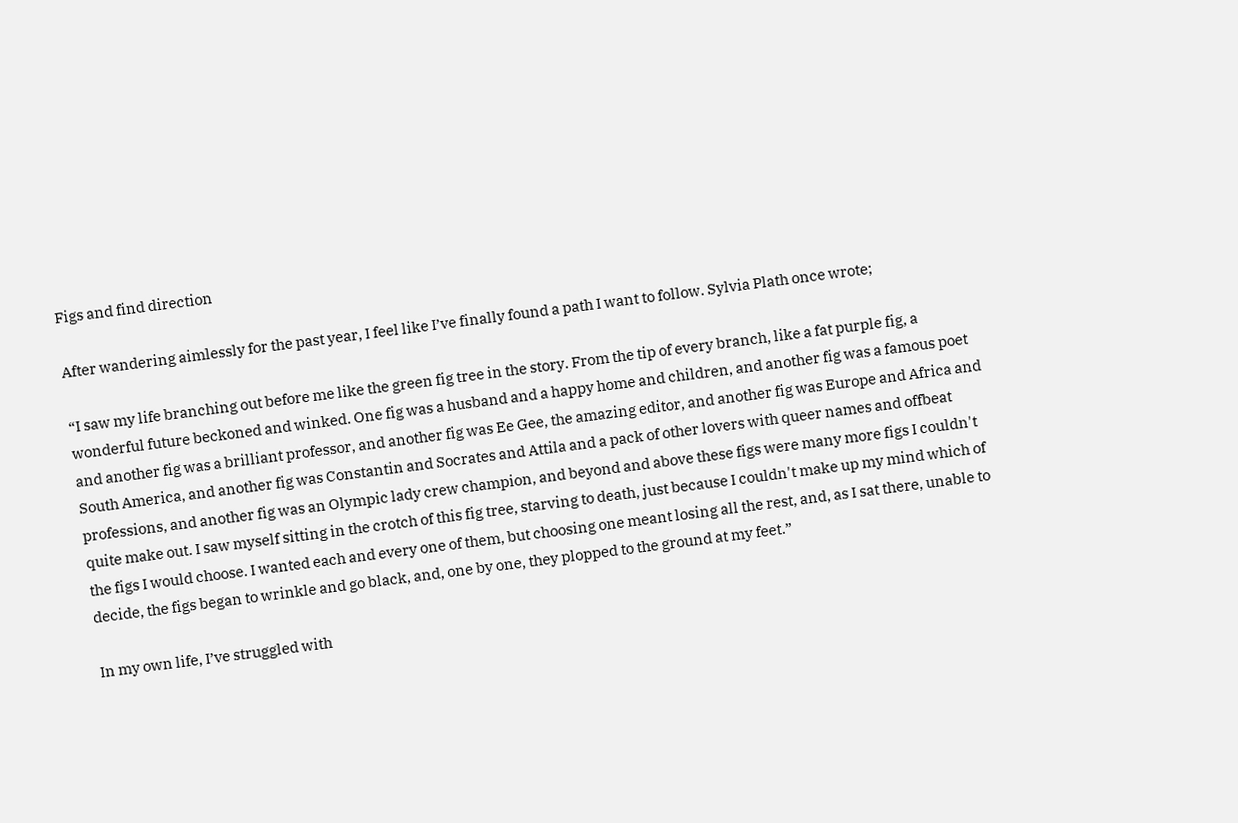Figs and find direction

After wandering aimlessly for the past year, I feel like I’ve finally found a path I want to follow. Sylvia Plath once wrote;

“I saw my life branching out before me like the green fig tree in the story. From the tip of every branch, like a fat purple fig, a wonderful future beckoned and winked. One fig was a husband and a happy home and children, and another fig was a famous poet and another fig was a brilliant professor, and another fig was Ee Gee, the amazing editor, and another fig was Europe and Africa and South America, and another fig was Constantin and Socrates and Attila and a pack of other lovers with queer names and offbeat professions, and another fig was an Olympic lady crew champion, and beyond and above these figs were many more figs I couldn't quite make out. I saw myself sitting in the crotch of this fig tree, starving to death, just because I couldn't make up my mind which of the figs I would choose. I wanted each and every one of them, but choosing one meant losing all the rest, and, as I sat there, unable to decide, the figs began to wrinkle and go black, and, one by one, they plopped to the ground at my feet.”

In my own life, I’ve struggled with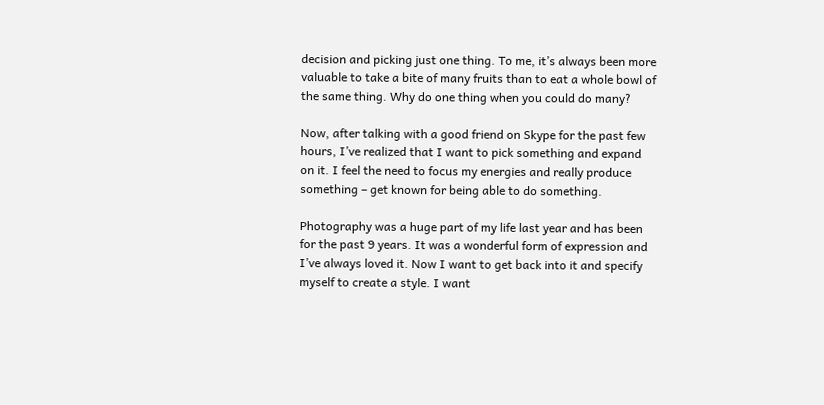decision and picking just one thing. To me, it’s always been more valuable to take a bite of many fruits than to eat a whole bowl of the same thing. Why do one thing when you could do many?

Now, after talking with a good friend on Skype for the past few hours, I’ve realized that I want to pick something and expand on it. I feel the need to focus my energies and really produce something – get known for being able to do something.

Photography was a huge part of my life last year and has been for the past 9 years. It was a wonderful form of expression and I’ve always loved it. Now I want to get back into it and specify myself to create a style. I want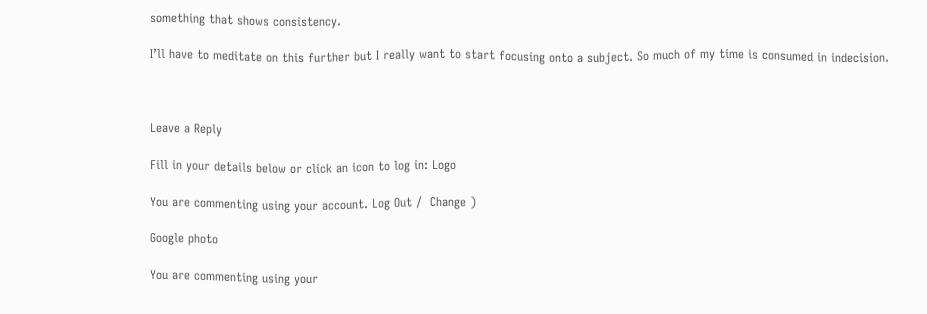something that shows consistency.

I’ll have to meditate on this further but I really want to start focusing onto a subject. So much of my time is consumed in indecision.



Leave a Reply

Fill in your details below or click an icon to log in: Logo

You are commenting using your account. Log Out /  Change )

Google photo

You are commenting using your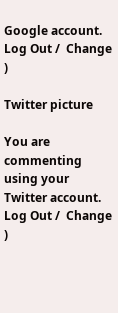Google account. Log Out /  Change )

Twitter picture

You are commenting using your Twitter account. Log Out /  Change )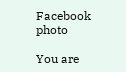Facebook photo

You are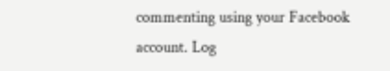commenting using your Facebook account. Log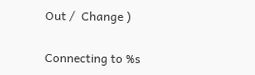Out /  Change )

Connecting to %s